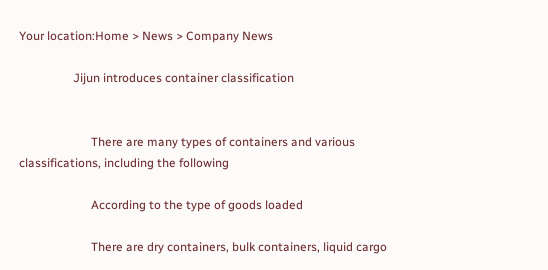Your location:Home > News > Company News

                  Jijun introduces container classification


                        There are many types of containers and various classifications, including the following

                        According to the type of goods loaded

                        There are dry containers, bulk containers, liquid cargo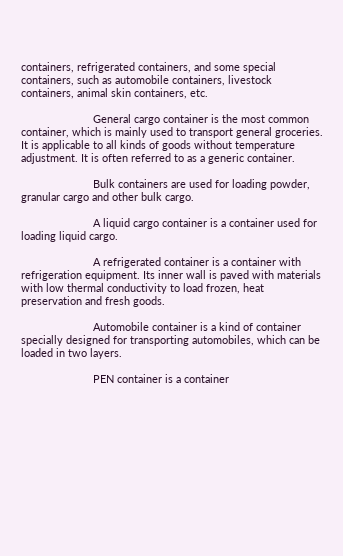containers, refrigerated containers, and some special containers, such as automobile containers, livestock containers, animal skin containers, etc.

                        General cargo container is the most common container, which is mainly used to transport general groceries. It is applicable to all kinds of goods without temperature adjustment. It is often referred to as a generic container.

                        Bulk containers are used for loading powder, granular cargo and other bulk cargo.

                        A liquid cargo container is a container used for loading liquid cargo.

                        A refrigerated container is a container with refrigeration equipment. Its inner wall is paved with materials with low thermal conductivity to load frozen, heat preservation and fresh goods.

                        Automobile container is a kind of container specially designed for transporting automobiles, which can be loaded in two layers.

                        PEN container is a container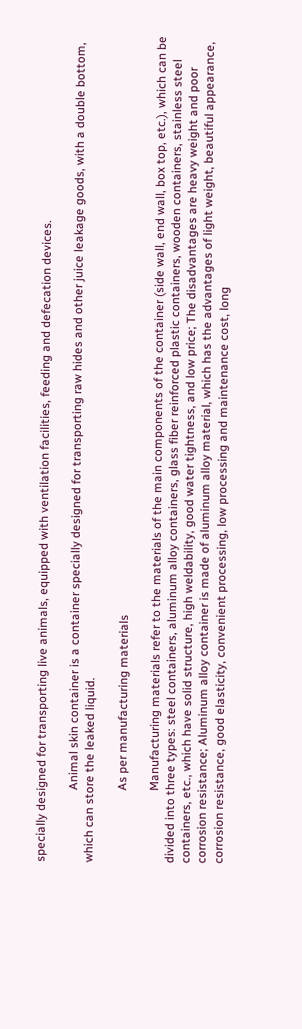specially designed for transporting live animals, equipped with ventilation facilities, feeding and defecation devices.

                        Animal skin container is a container specially designed for transporting raw hides and other juice leakage goods, with a double bottom, which can store the leaked liquid.

                        As per manufacturing materials

                        Manufacturing materials refer to the materials of the main components of the container (side wall, end wall, box top, etc.), which can be divided into three types: steel containers, aluminum alloy containers, glass fiber reinforced plastic containers, wooden containers, stainless steel containers, etc., which have solid structure, high weldability, good water tightness, and low price; The disadvantages are heavy weight and poor corrosion resistance; Aluminum alloy container is made of aluminum alloy material, which has the advantages of light weight, beautiful appearance, corrosion resistance, good elasticity, convenient processing, low processing and maintenance cost, long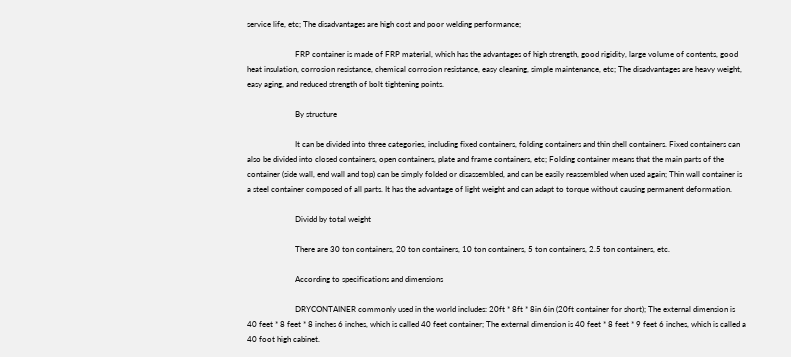service life, etc; The disadvantages are high cost and poor welding performance;

                        FRP container is made of FRP material, which has the advantages of high strength, good rigidity, large volume of contents, good heat insulation, corrosion resistance, chemical corrosion resistance, easy cleaning, simple maintenance, etc; The disadvantages are heavy weight, easy aging, and reduced strength of bolt tightening points.

                        By structure

                        It can be divided into three categories, including fixed containers, folding containers and thin shell containers. Fixed containers can also be divided into closed containers, open containers, plate and frame containers, etc; Folding container means that the main parts of the container (side wall, end wall and top) can be simply folded or disassembled, and can be easily reassembled when used again; Thin wall container is a steel container composed of all parts. It has the advantage of light weight and can adapt to torque without causing permanent deformation.

                        Dividd by total weight

                        There are 30 ton containers, 20 ton containers, 10 ton containers, 5 ton containers, 2.5 ton containers, etc.

                        According to specifications and dimensions

                        DRYCONTAINER commonly used in the world includes: 20ft * 8ft * 8in 6in (20ft container for short); The external dimension is 40 feet * 8 feet * 8 inches 6 inches, which is called 40 feet container; The external dimension is 40 feet * 8 feet * 9 feet 6 inches, which is called a 40 foot high cabinet.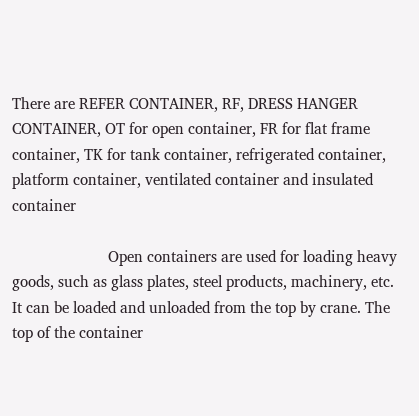There are REFER CONTAINER, RF, DRESS HANGER CONTAINER, OT for open container, FR for flat frame container, TK for tank container, refrigerated container, platform container, ventilated container and insulated container

                        Open containers are used for loading heavy goods, such as glass plates, steel products, machinery, etc. It can be loaded and unloaded from the top by crane. The top of the container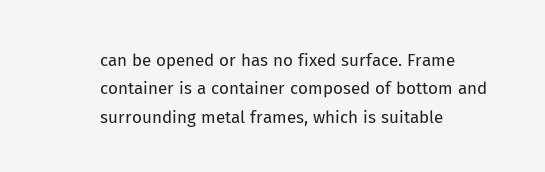can be opened or has no fixed surface. Frame container is a container composed of bottom and surrounding metal frames, which is suitable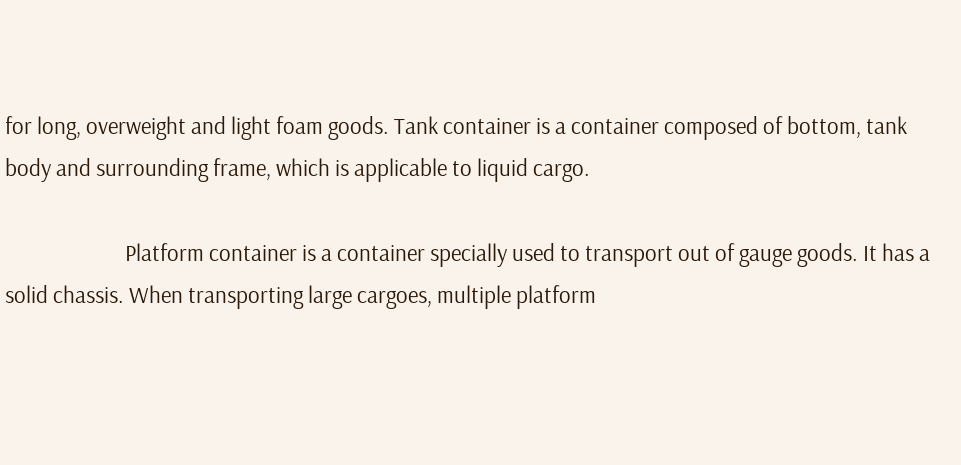for long, overweight and light foam goods. Tank container is a container composed of bottom, tank body and surrounding frame, which is applicable to liquid cargo.

                        Platform container is a container specially used to transport out of gauge goods. It has a solid chassis. When transporting large cargoes, multiple platform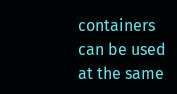containers can be used at the same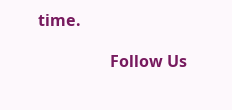time.

                  Follow Us